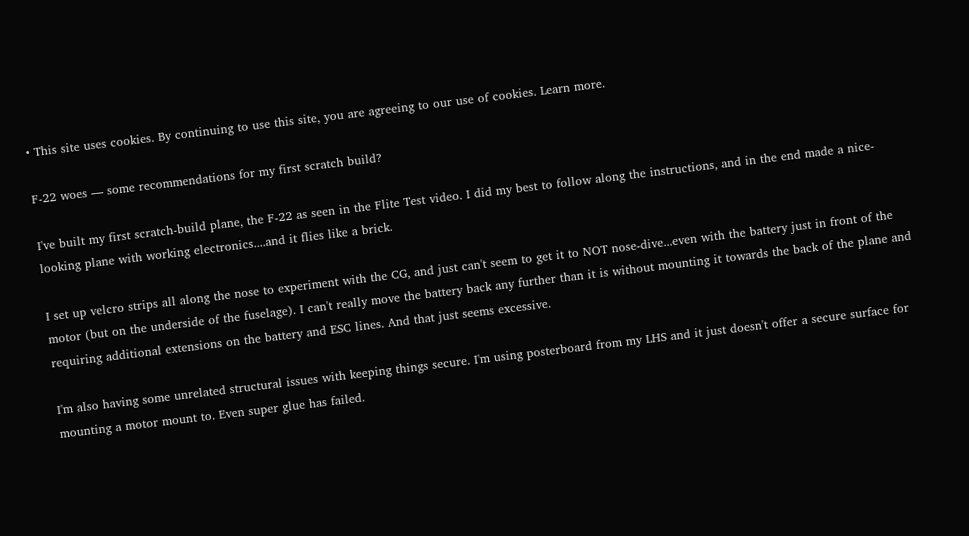• This site uses cookies. By continuing to use this site, you are agreeing to our use of cookies. Learn more.

F-22 woes — some recommendations for my first scratch build?

I've built my first scratch-build plane, the F-22 as seen in the Flite Test video. I did my best to follow along the instructions, and in the end made a nice-looking plane with working electronics....and it flies like a brick.

I set up velcro strips all along the nose to experiment with the CG, and just can't seem to get it to NOT nose-dive...even with the battery just in front of the motor (but on the underside of the fuselage). I can't really move the battery back any further than it is without mounting it towards the back of the plane and requiring additional extensions on the battery and ESC lines. And that just seems excessive.

I'm also having some unrelated structural issues with keeping things secure. I'm using posterboard from my LHS and it just doesn't offer a secure surface for mounting a motor mount to. Even super glue has failed.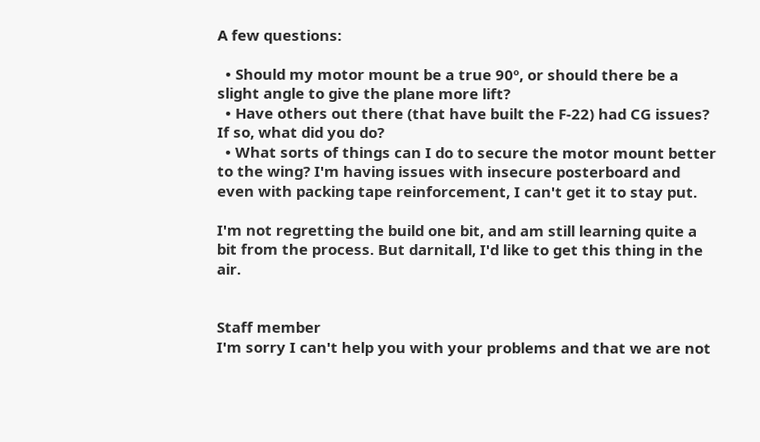A few questions:

  • Should my motor mount be a true 90º, or should there be a slight angle to give the plane more lift?
  • Have others out there (that have built the F-22) had CG issues? If so, what did you do?
  • What sorts of things can I do to secure the motor mount better to the wing? I'm having issues with insecure posterboard and even with packing tape reinforcement, I can't get it to stay put.

I'm not regretting the build one bit, and am still learning quite a bit from the process. But darnitall, I'd like to get this thing in the air.


Staff member
I'm sorry I can't help you with your problems and that we are not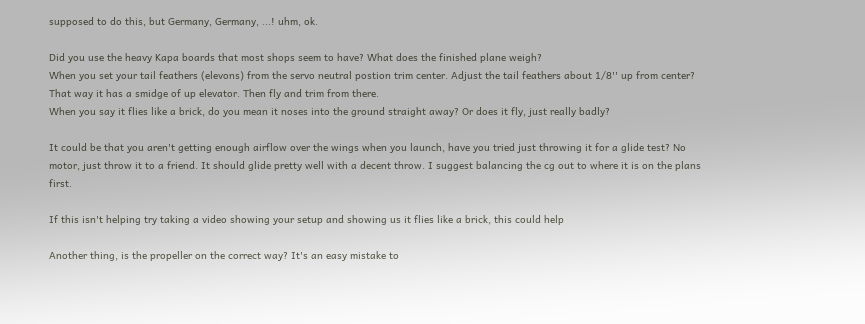supposed to do this, but Germany, Germany, ...! uhm, ok.

Did you use the heavy Kapa boards that most shops seem to have? What does the finished plane weigh?
When you set your tail feathers (elevons) from the servo neutral postion trim center. Adjust the tail feathers about 1/8'' up from center? That way it has a smidge of up elevator. Then fly and trim from there.
When you say it flies like a brick, do you mean it noses into the ground straight away? Or does it fly, just really badly?

It could be that you aren't getting enough airflow over the wings when you launch, have you tried just throwing it for a glide test? No motor, just throw it to a friend. It should glide pretty well with a decent throw. I suggest balancing the cg out to where it is on the plans first.

If this isn't helping try taking a video showing your setup and showing us it flies like a brick, this could help

Another thing, is the propeller on the correct way? It's an easy mistake to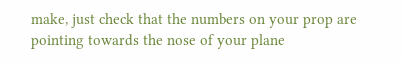make, just check that the numbers on your prop are pointing towards the nose of your plane